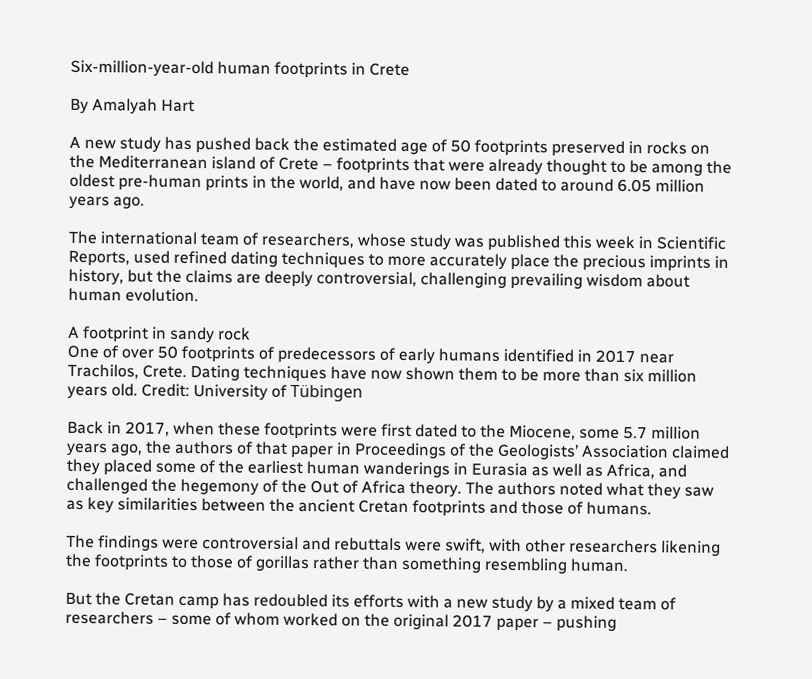Six-million-year-old human footprints in Crete

By Amalyah Hart

A new study has pushed back the estimated age of 50 footprints preserved in rocks on the Mediterranean island of Crete – footprints that were already thought to be among the oldest pre-human prints in the world, and have now been dated to around 6.05 million years ago.

The international team of researchers, whose study was published this week in Scientific Reports, used refined dating techniques to more accurately place the precious imprints in history, but the claims are deeply controversial, challenging prevailing wisdom about human evolution.

A footprint in sandy rock
One of over 50 footprints of predecessors of early humans identified in 2017 near Trachilos, Crete. Dating techniques have now shown them to be more than six million years old. Credit: University of Tübingen

Back in 2017, when these footprints were first dated to the Miocene, some 5.7 million years ago, the authors of that paper in Proceedings of the Geologists’ Association claimed they placed some of the earliest human wanderings in Eurasia as well as Africa, and challenged the hegemony of the Out of Africa theory. The authors noted what they saw as key similarities between the ancient Cretan footprints and those of humans.

The findings were controversial and rebuttals were swift, with other researchers likening the footprints to those of gorillas rather than something resembling human.

But the Cretan camp has redoubled its efforts with a new study by a mixed team of researchers – some of whom worked on the original 2017 paper – pushing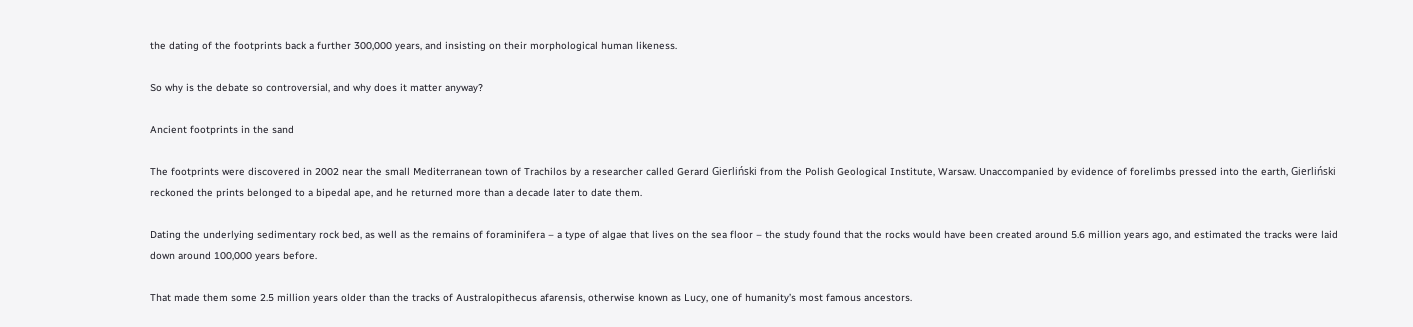the dating of the footprints back a further 300,000 years, and insisting on their morphological human likeness.

So why is the debate so controversial, and why does it matter anyway?

Ancient footprints in the sand

The footprints were discovered in 2002 near the small Mediterranean town of Trachilos by a researcher called Gerard Gierliński from the Polish Geological Institute, Warsaw. Unaccompanied by evidence of forelimbs pressed into the earth, Gierliński reckoned the prints belonged to a bipedal ape, and he returned more than a decade later to date them.

Dating the underlying sedimentary rock bed, as well as the remains of foraminifera – a type of algae that lives on the sea floor – the study found that the rocks would have been created around 5.6 million years ago, and estimated the tracks were laid down around 100,000 years before.

That made them some 2.5 million years older than the tracks of Australopithecus afarensis, otherwise known as Lucy, one of humanity’s most famous ancestors.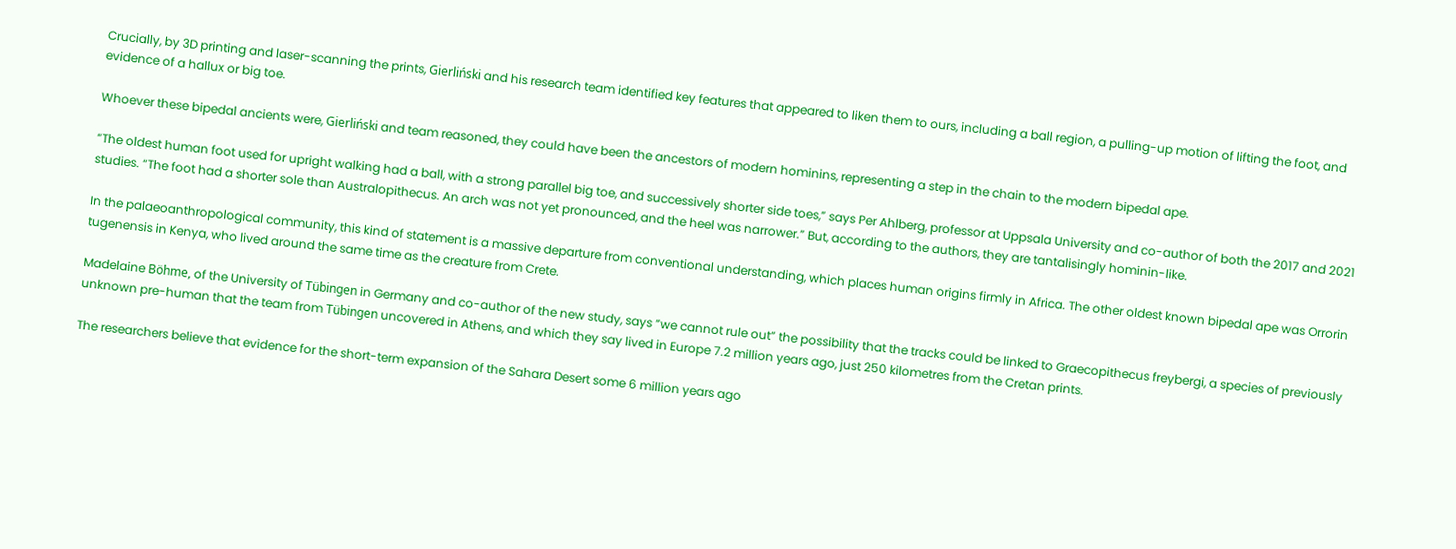Crucially, by 3D printing and laser-scanning the prints, Gierliński and his research team identified key features that appeared to liken them to ours, including a ball region, a pulling-up motion of lifting the foot, and evidence of a hallux or big toe.

Whoever these bipedal ancients were, Gierliński and team reasoned, they could have been the ancestors of modern hominins, representing a step in the chain to the modern bipedal ape.

“The oldest human foot used for upright walking had a ball, with a strong parallel big toe, and successively shorter side toes,” says Per Ahlberg, professor at Uppsala University and co-author of both the 2017 and 2021 studies. “The foot had a shorter sole than Australopithecus. An arch was not yet pronounced, and the heel was narrower.” But, according to the authors, they are tantalisingly hominin-like.

In the palaeoanthropological community, this kind of statement is a massive departure from conventional understanding, which places human origins firmly in Africa. The other oldest known bipedal ape was Orrorin tugenensis in Kenya, who lived around the same time as the creature from Crete.

Madelaine Böhme, of the University of Tübingen in Germany and co-author of the new study, says “we cannot rule out” the possibility that the tracks could be linked to Graecopithecus freybergi, a species of previously unknown pre-human that the team from Tübingen uncovered in Athens, and which they say lived in Europe 7.2 million years ago, just 250 kilometres from the Cretan prints.

The researchers believe that evidence for the short-term expansion of the Sahara Desert some 6 million years ago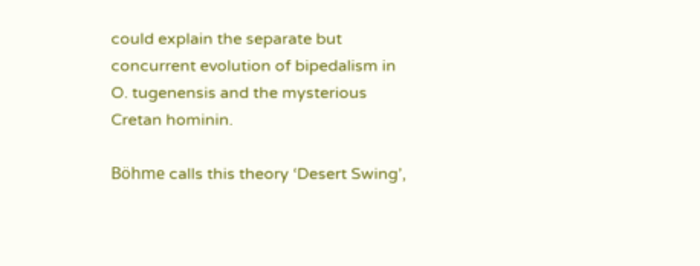could explain the separate but concurrent evolution of bipedalism in O. tugenensis and the mysterious Cretan hominin.

Böhme calls this theory ‘Desert Swing’,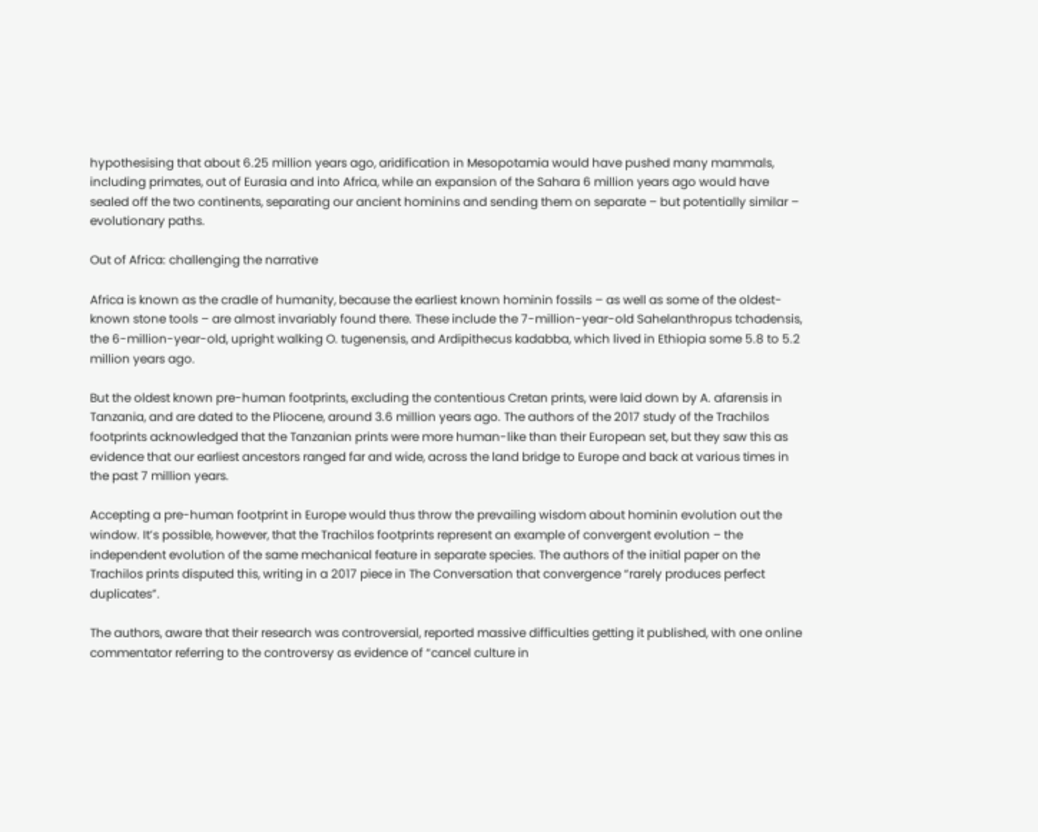hypothesising that about 6.25 million years ago, aridification in Mesopotamia would have pushed many mammals, including primates, out of Eurasia and into Africa, while an expansion of the Sahara 6 million years ago would have sealed off the two continents, separating our ancient hominins and sending them on separate – but potentially similar – evolutionary paths.

Out of Africa: challenging the narrative

Africa is known as the cradle of humanity, because the earliest known hominin fossils – as well as some of the oldest-known stone tools – are almost invariably found there. These include the 7-million-year-old Sahelanthropus tchadensis, the 6-million-year-old, upright walking O. tugenensis, and Ardipithecus kadabba, which lived in Ethiopia some 5.8 to 5.2 million years ago.

But the oldest known pre-human footprints, excluding the contentious Cretan prints, were laid down by A. afarensis in Tanzania, and are dated to the Pliocene, around 3.6 million years ago. The authors of the 2017 study of the Trachilos footprints acknowledged that the Tanzanian prints were more human-like than their European set, but they saw this as evidence that our earliest ancestors ranged far and wide, across the land bridge to Europe and back at various times in the past 7 million years.

Accepting a pre-human footprint in Europe would thus throw the prevailing wisdom about hominin evolution out the window. It’s possible, however, that the Trachilos footprints represent an example of convergent evolution – the independent evolution of the same mechanical feature in separate species. The authors of the initial paper on the Trachilos prints disputed this, writing in a 2017 piece in The Conversation that convergence “rarely produces perfect duplicates”.

The authors, aware that their research was controversial, reported massive difficulties getting it published, with one online commentator referring to the controversy as evidence of “cancel culture in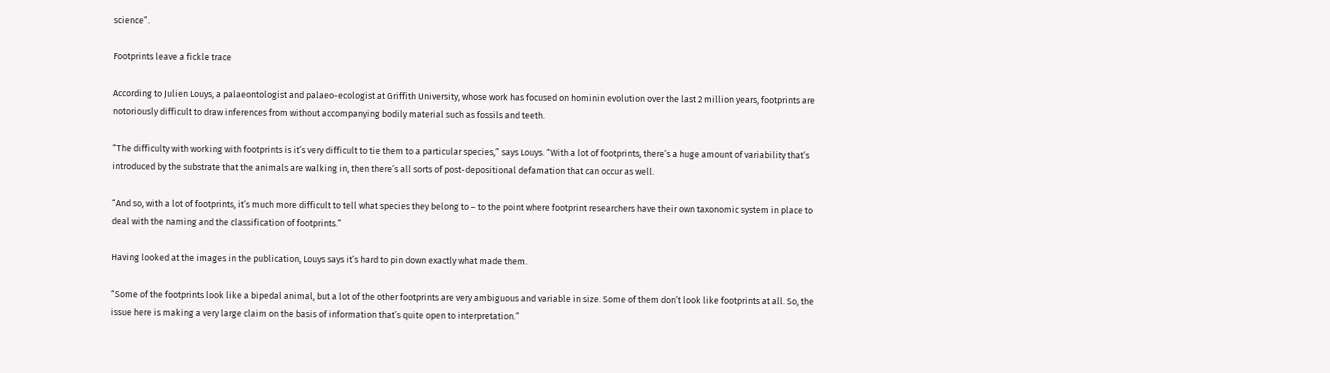science”.

Footprints leave a fickle trace

According to Julien Louys, a palaeontologist and palaeo-ecologist at Griffith University, whose work has focused on hominin evolution over the last 2 million years, footprints are notoriously difficult to draw inferences from without accompanying bodily material such as fossils and teeth.

“The difficulty with working with footprints is it’s very difficult to tie them to a particular species,” says Louys. “With a lot of footprints, there’s a huge amount of variability that’s introduced by the substrate that the animals are walking in, then there’s all sorts of post-depositional defamation that can occur as well.

“And so, with a lot of footprints, it’s much more difficult to tell what species they belong to – to the point where footprint researchers have their own taxonomic system in place to deal with the naming and the classification of footprints.”

Having looked at the images in the publication, Louys says it’s hard to pin down exactly what made them.

“Some of the footprints look like a bipedal animal, but a lot of the other footprints are very ambiguous and variable in size. Some of them don’t look like footprints at all. So, the issue here is making a very large claim on the basis of information that’s quite open to interpretation.”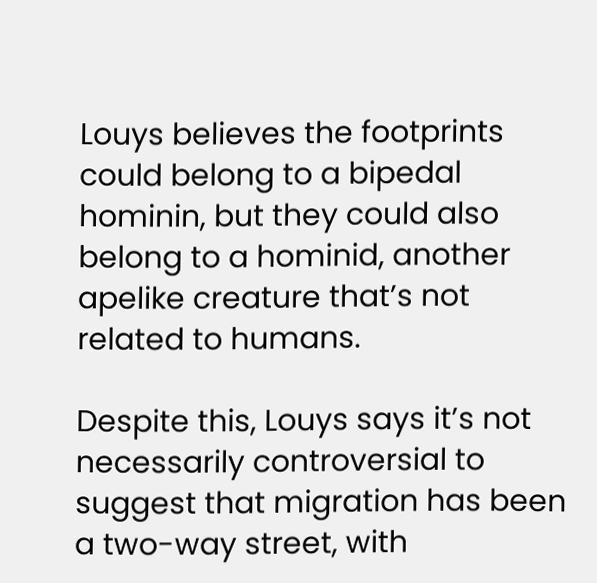Louys believes the footprints could belong to a bipedal hominin, but they could also belong to a hominid, another apelike creature that’s not related to humans.

Despite this, Louys says it’s not necessarily controversial to suggest that migration has been a two-way street, with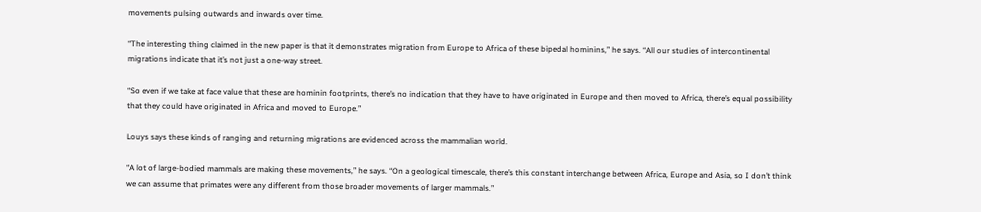movements pulsing outwards and inwards over time.

“The interesting thing claimed in the new paper is that it demonstrates migration from Europe to Africa of these bipedal hominins,” he says. “All our studies of intercontinental migrations indicate that it’s not just a one-way street.

“So even if we take at face value that these are hominin footprints, there’s no indication that they have to have originated in Europe and then moved to Africa, there’s equal possibility that they could have originated in Africa and moved to Europe.”

Louys says these kinds of ranging and returning migrations are evidenced across the mammalian world.

“A lot of large-bodied mammals are making these movements,” he says. “On a geological timescale, there’s this constant interchange between Africa, Europe and Asia, so I don’t think we can assume that primates were any different from those broader movements of larger mammals.”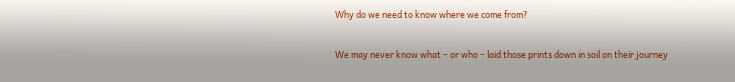Why do we need to know where we come from?

We may never know what – or who – laid those prints down in soil on their journey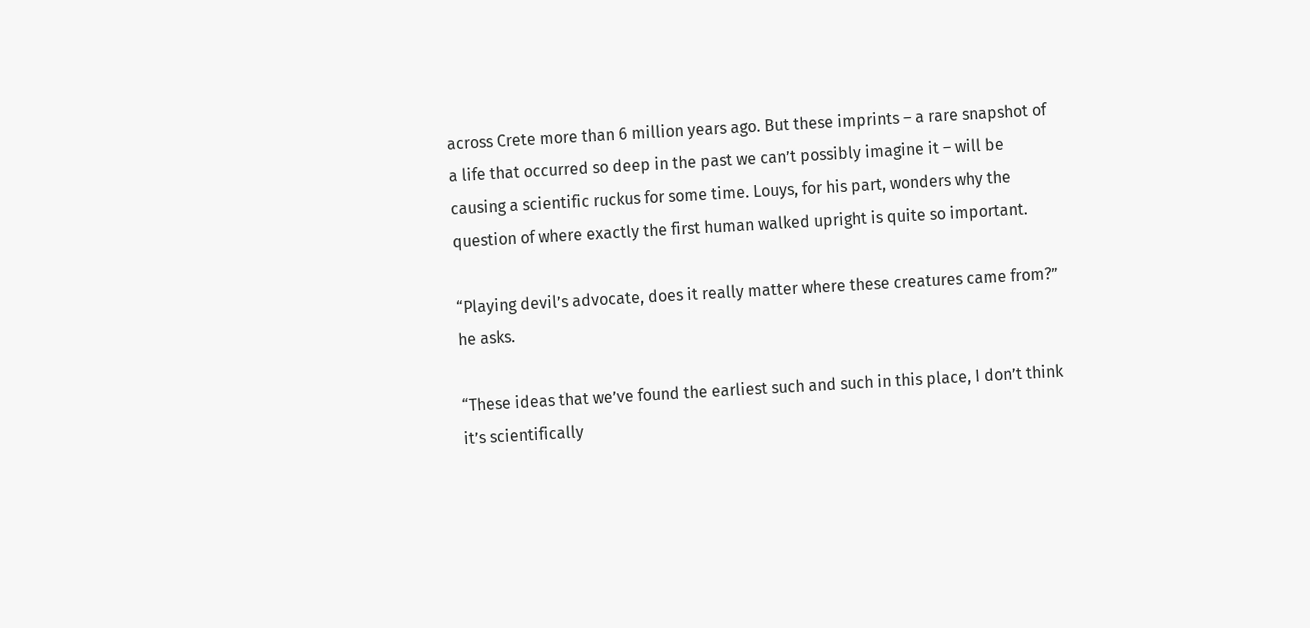across Crete more than 6 million years ago. But these imprints – a rare snapshot of a life that occurred so deep in the past we can’t possibly imagine it – will be causing a scientific ruckus for some time. Louys, for his part, wonders why the question of where exactly the first human walked upright is quite so important.

“Playing devil’s advocate, does it really matter where these creatures came from?” he asks.

“These ideas that we’ve found the earliest such and such in this place, I don’t think it’s scientifically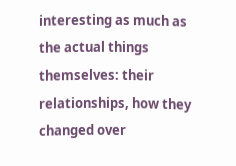interesting as much as the actual things themselves: their relationships, how they changed over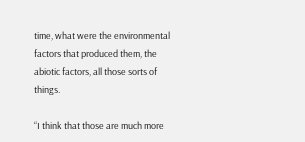time, what were the environmental factors that produced them, the abiotic factors, all those sorts of things.

“I think that those are much more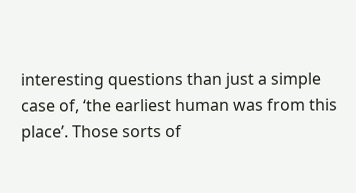interesting questions than just a simple case of, ‘the earliest human was from this place’. Those sorts of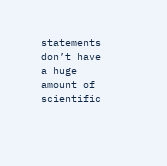statements don’t have a huge amount of scientific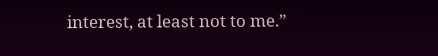interest, at least not to me.”